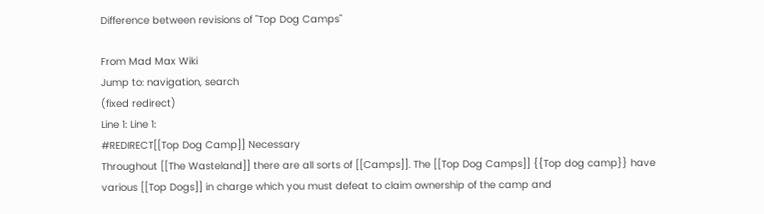Difference between revisions of "Top Dog Camps"

From Mad Max Wiki
Jump to: navigation, search
(fixed redirect)
Line 1: Line 1:
#REDIRECT[[Top Dog Camp]] Necessary
Throughout [[The Wasteland]] there are all sorts of [[Camps]]. The [[Top Dog Camps]] {{Top dog camp}} have various [[Top Dogs]] in charge which you must defeat to claim ownership of the camp and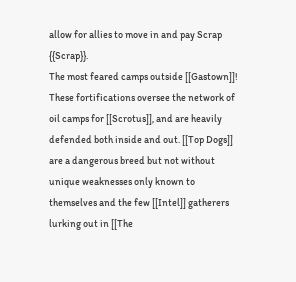allow for allies to move in and pay Scrap {{Scrap}}.
The most feared camps outside [[Gastown]]! These fortifications oversee the network of oil camps for [[Scrotus]], and are heavily defended both inside and out. [[Top Dogs]] are a dangerous breed but not without unique weaknesses only known to themselves and the few [[Intel]] gatherers lurking out in [[The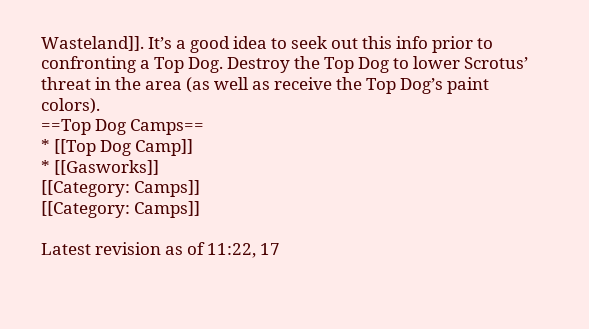Wasteland]]. It’s a good idea to seek out this info prior to confronting a Top Dog. Destroy the Top Dog to lower Scrotus’ threat in the area (as well as receive the Top Dog’s paint colors).
==Top Dog Camps==
* [[Top Dog Camp]]
* [[Gasworks]]
[[Category: Camps]]
[[Category: Camps]]

Latest revision as of 11:22, 17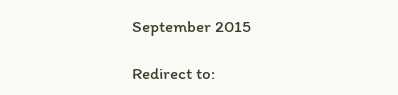September 2015

Redirect to: